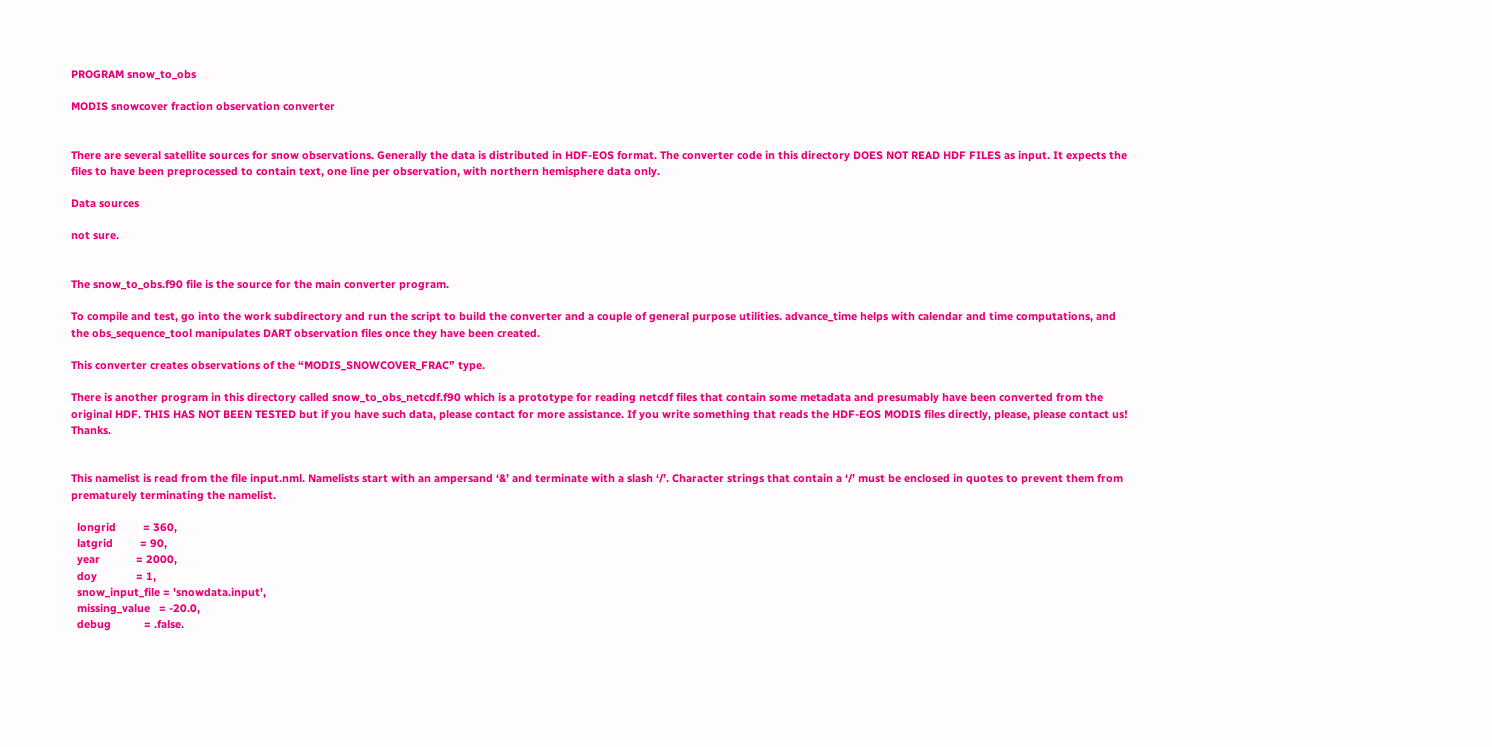PROGRAM snow_to_obs

MODIS snowcover fraction observation converter


There are several satellite sources for snow observations. Generally the data is distributed in HDF-EOS format. The converter code in this directory DOES NOT READ HDF FILES as input. It expects the files to have been preprocessed to contain text, one line per observation, with northern hemisphere data only.

Data sources

not sure.


The snow_to_obs.f90 file is the source for the main converter program.

To compile and test, go into the work subdirectory and run the script to build the converter and a couple of general purpose utilities. advance_time helps with calendar and time computations, and the obs_sequence_tool manipulates DART observation files once they have been created.

This converter creates observations of the “MODIS_SNOWCOVER_FRAC” type.

There is another program in this directory called snow_to_obs_netcdf.f90 which is a prototype for reading netcdf files that contain some metadata and presumably have been converted from the original HDF. THIS HAS NOT BEEN TESTED but if you have such data, please contact for more assistance. If you write something that reads the HDF-EOS MODIS files directly, please, please contact us! Thanks.


This namelist is read from the file input.nml. Namelists start with an ampersand ‘&’ and terminate with a slash ‘/’. Character strings that contain a ‘/’ must be enclosed in quotes to prevent them from prematurely terminating the namelist.

  longrid         = 360,
  latgrid         = 90,
  year            = 2000,
  doy             = 1,
  snow_input_file = 'snowdata.input',
  missing_value   = -20.0,
  debug           = .false.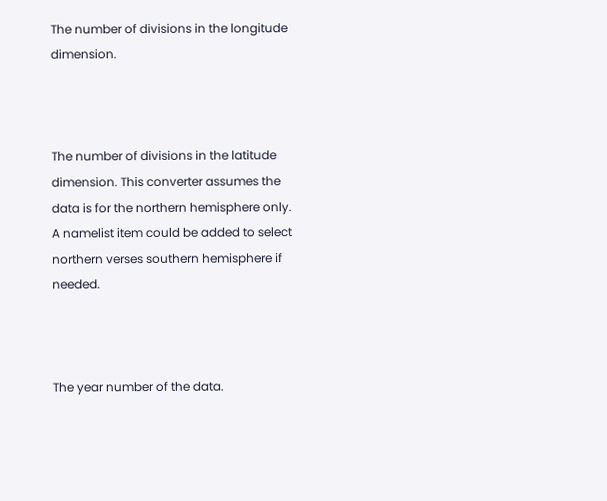The number of divisions in the longitude dimension.



The number of divisions in the latitude dimension. This converter assumes the data is for the northern hemisphere only. A namelist item could be added to select northern verses southern hemisphere if needed.



The year number of the data.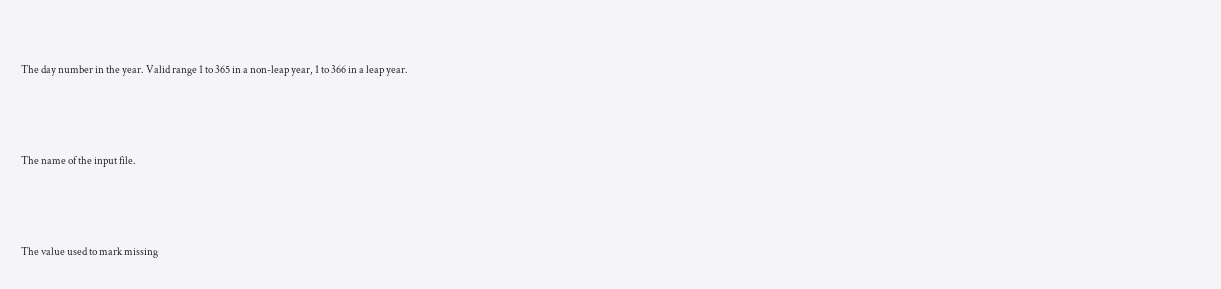The day number in the year. Valid range 1 to 365 in a non-leap year, 1 to 366 in a leap year.



The name of the input file.



The value used to mark missing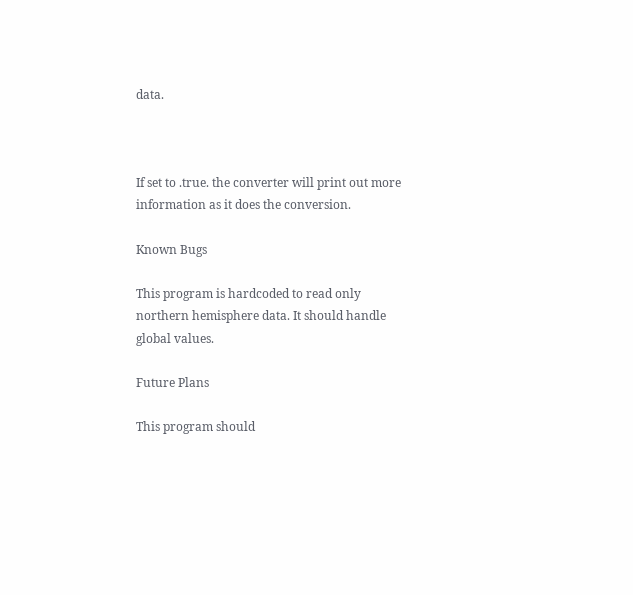data.



If set to .true. the converter will print out more information as it does the conversion.

Known Bugs

This program is hardcoded to read only northern hemisphere data. It should handle global values.

Future Plans

This program should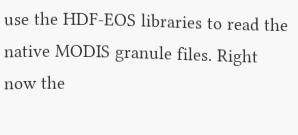use the HDF-EOS libraries to read the native MODIS granule files. Right now the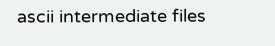ascii intermediate files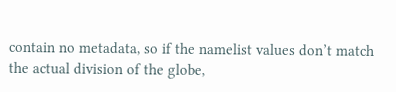contain no metadata, so if the namelist values don’t match the actual division of the globe,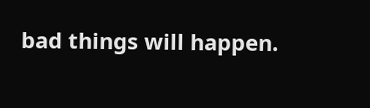bad things will happen.